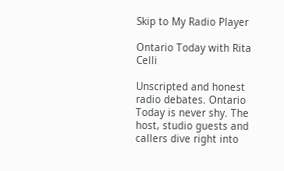Skip to My Radio Player

Ontario Today with Rita Celli

Unscripted and honest radio debates. Ontario Today is never shy. The host, studio guests and callers dive right into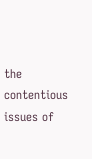the contentious issues of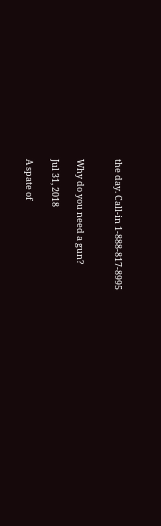the day. Call-in 1-888-817-8995


Why do you need a gun?

Jul 31, 2018

A spate of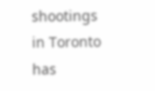shootings in Toronto has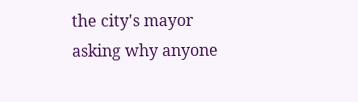the city's mayor asking why anyone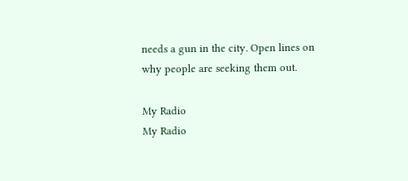needs a gun in the city. Open lines on why people are seeking them out.

My Radio
My Radio